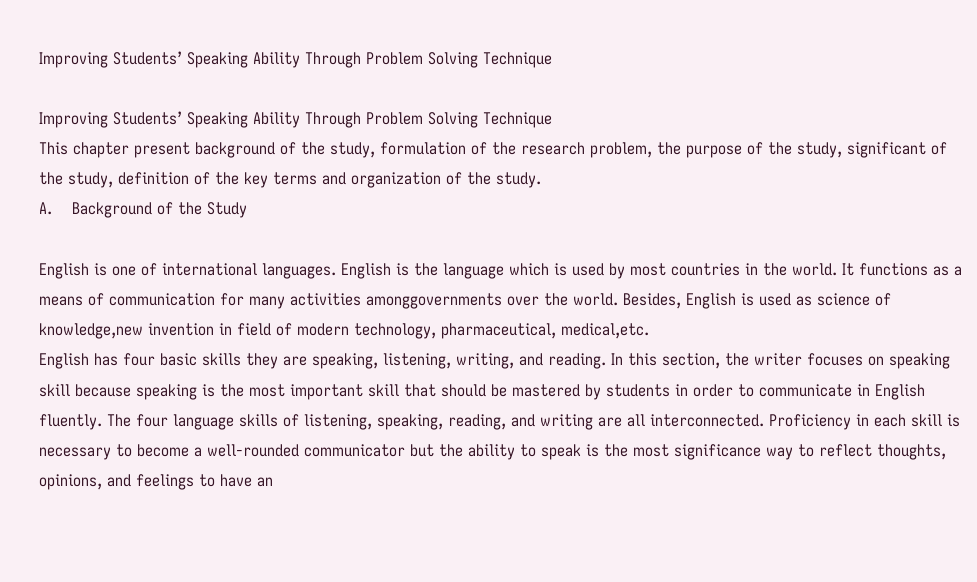Improving Students’ Speaking Ability Through Problem Solving Technique

Improving Students’ Speaking Ability Through Problem Solving Technique
This chapter present background of the study, formulation of the research problem, the purpose of the study, significant of the study, definition of the key terms and organization of the study.
A.    Background of the Study

English is one of international languages. English is the language which is used by most countries in the world. It functions as a means of communication for many activities amonggovernments over the world. Besides, English is used as science of knowledge,new invention in field of modern technology, pharmaceutical, medical,etc.
English has four basic skills they are speaking, listening, writing, and reading. In this section, the writer focuses on speaking skill because speaking is the most important skill that should be mastered by students in order to communicate in English fluently. The four language skills of listening, speaking, reading, and writing are all interconnected. Proficiency in each skill is necessary to become a well-rounded communicator but the ability to speak is the most significance way to reflect thoughts, opinions, and feelings to have an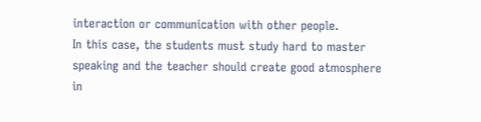interaction or communication with other people.
In this case, the students must study hard to master speaking and the teacher should create good atmosphere in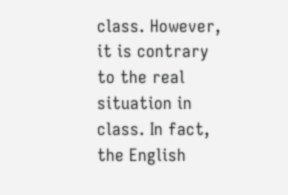class. However, it is contrary to the real situation in class. In fact, the English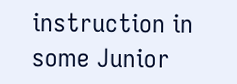instruction in some Junior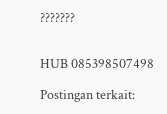???????


HUB 085398507498

Postingan terkait: